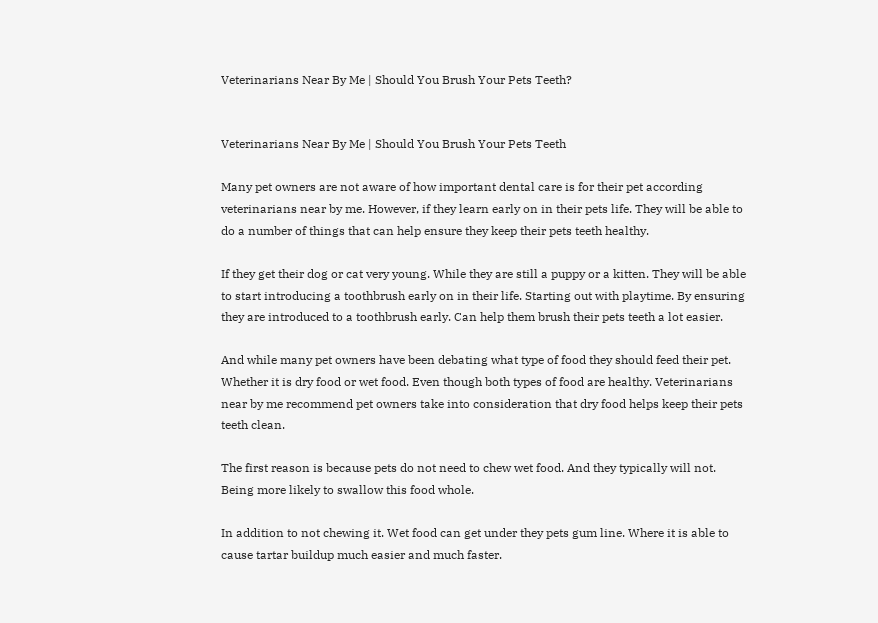Veterinarians Near By Me | Should You Brush Your Pets Teeth?


Veterinarians Near By Me | Should You Brush Your Pets Teeth

Many pet owners are not aware of how important dental care is for their pet according veterinarians near by me. However, if they learn early on in their pets life. They will be able to do a number of things that can help ensure they keep their pets teeth healthy.

If they get their dog or cat very young. While they are still a puppy or a kitten. They will be able to start introducing a toothbrush early on in their life. Starting out with playtime. By ensuring they are introduced to a toothbrush early. Can help them brush their pets teeth a lot easier.

And while many pet owners have been debating what type of food they should feed their pet. Whether it is dry food or wet food. Even though both types of food are healthy. Veterinarians near by me recommend pet owners take into consideration that dry food helps keep their pets teeth clean.

The first reason is because pets do not need to chew wet food. And they typically will not. Being more likely to swallow this food whole.

In addition to not chewing it. Wet food can get under they pets gum line. Where it is able to cause tartar buildup much easier and much faster.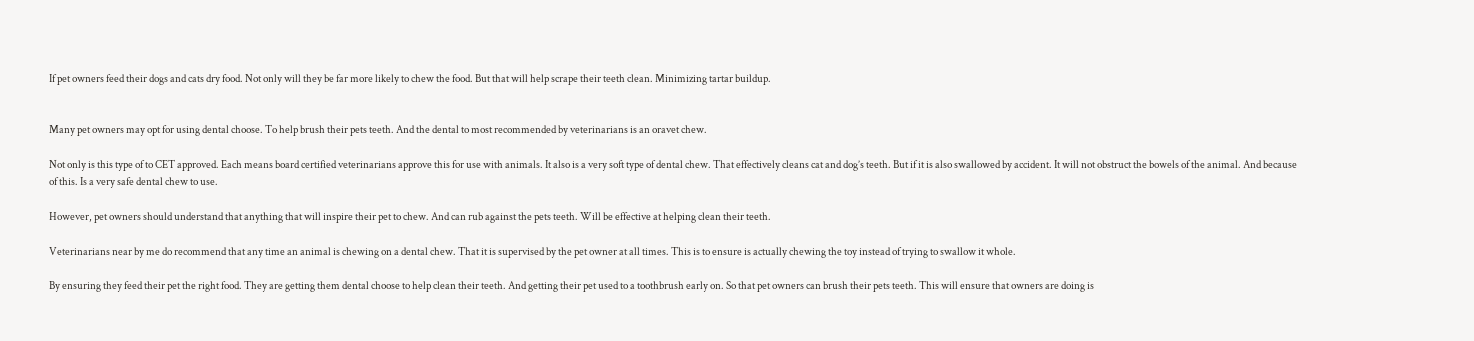If pet owners feed their dogs and cats dry food. Not only will they be far more likely to chew the food. But that will help scrape their teeth clean. Minimizing tartar buildup.


Many pet owners may opt for using dental choose. To help brush their pets teeth. And the dental to most recommended by veterinarians is an oravet chew.

Not only is this type of to CET approved. Each means board certified veterinarians approve this for use with animals. It also is a very soft type of dental chew. That effectively cleans cat and dog’s teeth. But if it is also swallowed by accident. It will not obstruct the bowels of the animal. And because of this. Is a very safe dental chew to use.

However, pet owners should understand that anything that will inspire their pet to chew. And can rub against the pets teeth. Will be effective at helping clean their teeth.

Veterinarians near by me do recommend that any time an animal is chewing on a dental chew. That it is supervised by the pet owner at all times. This is to ensure is actually chewing the toy instead of trying to swallow it whole.

By ensuring they feed their pet the right food. They are getting them dental choose to help clean their teeth. And getting their pet used to a toothbrush early on. So that pet owners can brush their pets teeth. This will ensure that owners are doing is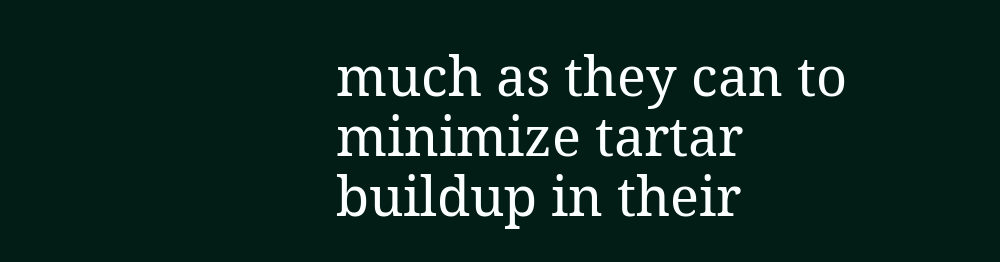much as they can to minimize tartar buildup in their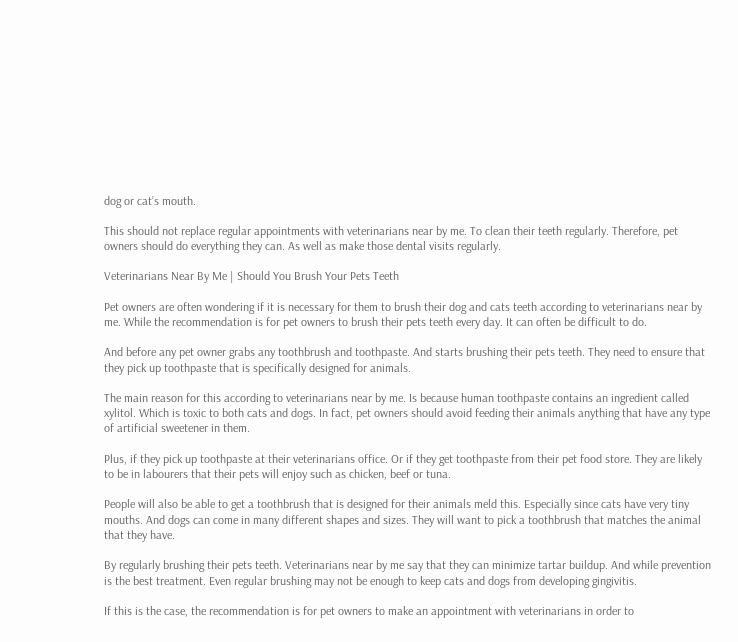dog or cat’s mouth.

This should not replace regular appointments with veterinarians near by me. To clean their teeth regularly. Therefore, pet owners should do everything they can. As well as make those dental visits regularly.

Veterinarians Near By Me | Should You Brush Your Pets Teeth

Pet owners are often wondering if it is necessary for them to brush their dog and cats teeth according to veterinarians near by me. While the recommendation is for pet owners to brush their pets teeth every day. It can often be difficult to do.

And before any pet owner grabs any toothbrush and toothpaste. And starts brushing their pets teeth. They need to ensure that they pick up toothpaste that is specifically designed for animals.

The main reason for this according to veterinarians near by me. Is because human toothpaste contains an ingredient called xylitol. Which is toxic to both cats and dogs. In fact, pet owners should avoid feeding their animals anything that have any type of artificial sweetener in them.

Plus, if they pick up toothpaste at their veterinarians office. Or if they get toothpaste from their pet food store. They are likely to be in labourers that their pets will enjoy such as chicken, beef or tuna.

People will also be able to get a toothbrush that is designed for their animals meld this. Especially since cats have very tiny mouths. And dogs can come in many different shapes and sizes. They will want to pick a toothbrush that matches the animal that they have.

By regularly brushing their pets teeth. Veterinarians near by me say that they can minimize tartar buildup. And while prevention is the best treatment. Even regular brushing may not be enough to keep cats and dogs from developing gingivitis.

If this is the case, the recommendation is for pet owners to make an appointment with veterinarians in order to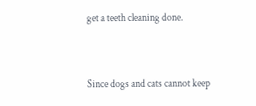get a teeth cleaning done.


Since dogs and cats cannot keep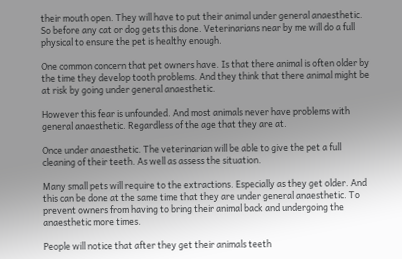their mouth open. They will have to put their animal under general anaesthetic. So before any cat or dog gets this done. Veterinarians near by me will do a full physical to ensure the pet is healthy enough.

One common concern that pet owners have. Is that there animal is often older by the time they develop tooth problems. And they think that there animal might be at risk by going under general anaesthetic.

However this fear is unfounded. And most animals never have problems with general anaesthetic. Regardless of the age that they are at.

Once under anaesthetic. The veterinarian will be able to give the pet a full cleaning of their teeth. As well as assess the situation.

Many small pets will require to the extractions. Especially as they get older. And this can be done at the same time that they are under general anaesthetic. To prevent owners from having to bring their animal back and undergoing the anaesthetic more times.

People will notice that after they get their animals teeth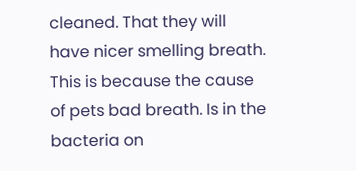cleaned. That they will have nicer smelling breath. This is because the cause of pets bad breath. Is in the bacteria on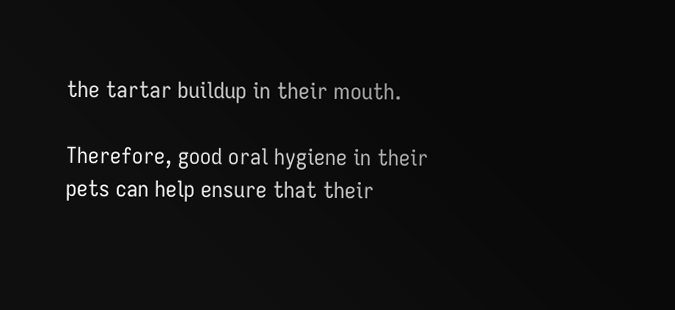the tartar buildup in their mouth.

Therefore, good oral hygiene in their pets can help ensure that their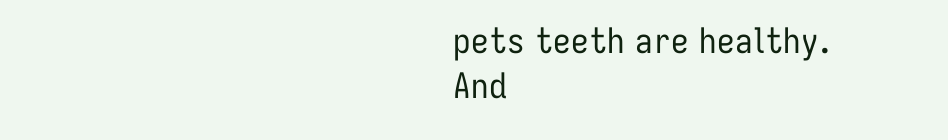pets teeth are healthy. And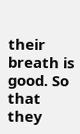their breath is good. So that they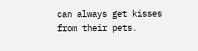can always get kisses from their pets.